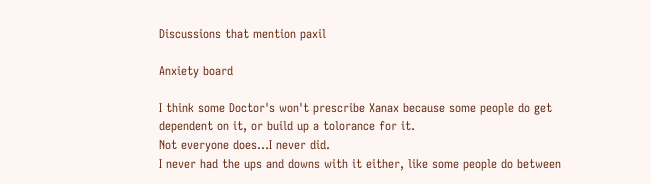Discussions that mention paxil

Anxiety board

I think some Doctor's won't prescribe Xanax because some people do get dependent on it, or build up a tolorance for it.
Not everyone does...I never did.
I never had the ups and downs with it either, like some people do between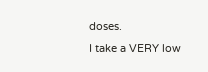doses.
I take a VERY low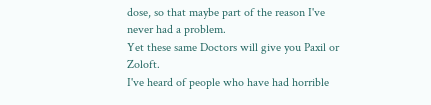dose, so that maybe part of the reason I've never had a problem.
Yet these same Doctors will give you Paxil or Zoloft.
I've heard of people who have had horrible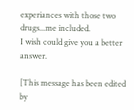experiances with those two drugs...me included.
I wish could give you a better answer.

[This message has been edited by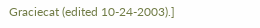Graciecat (edited 10-24-2003).]